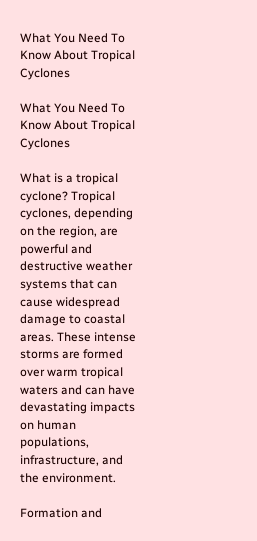What You Need To Know About Tropical Cyclones

What You Need To Know About Tropical Cyclones

What is a tropical cyclone? Tropical cyclones, depending on the region, are powerful and destructive weather systems that can cause widespread damage to coastal areas. These intense storms are formed over warm tropical waters and can have devastating impacts on human populations, infrastructure, and the environment.

Formation and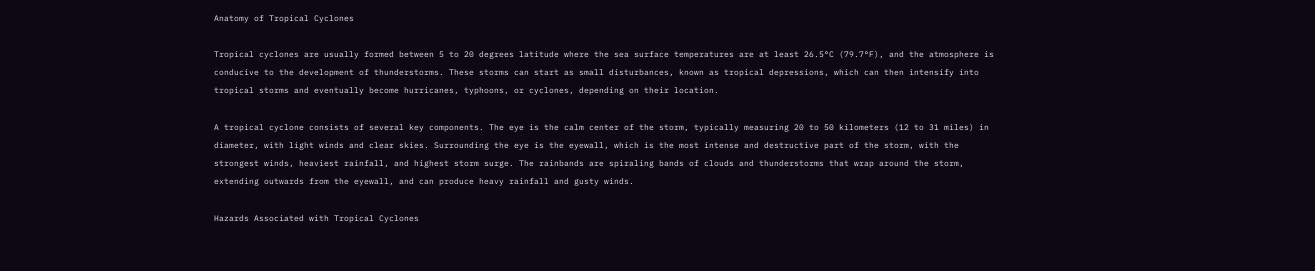Anatomy of Tropical Cyclones

Tropical cyclones are usually formed between 5 to 20 degrees latitude where the sea surface temperatures are at least 26.5°C (79.7°F), and the atmosphere is conducive to the development of thunderstorms. These storms can start as small disturbances, known as tropical depressions, which can then intensify into tropical storms and eventually become hurricanes, typhoons, or cyclones, depending on their location.

A tropical cyclone consists of several key components. The eye is the calm center of the storm, typically measuring 20 to 50 kilometers (12 to 31 miles) in diameter, with light winds and clear skies. Surrounding the eye is the eyewall, which is the most intense and destructive part of the storm, with the strongest winds, heaviest rainfall, and highest storm surge. The rainbands are spiraling bands of clouds and thunderstorms that wrap around the storm, extending outwards from the eyewall, and can produce heavy rainfall and gusty winds.

Hazards Associated with Tropical Cyclones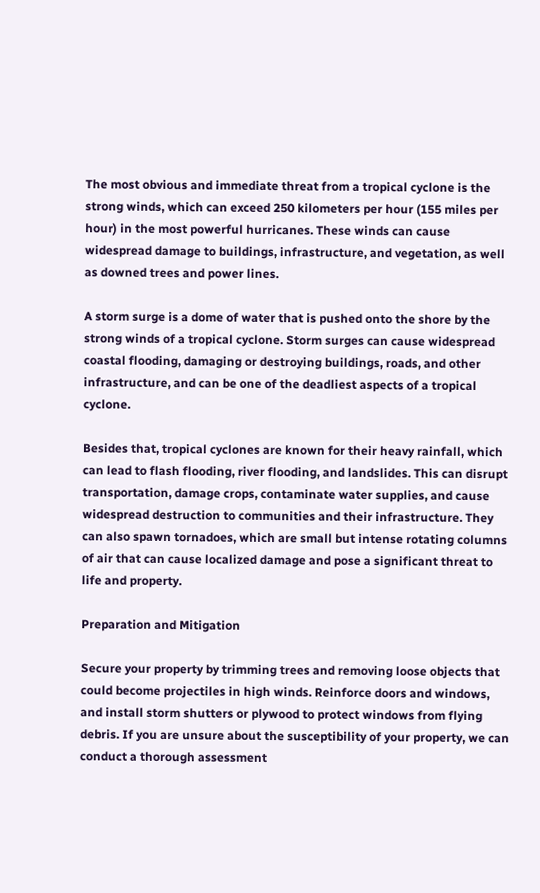The most obvious and immediate threat from a tropical cyclone is the strong winds, which can exceed 250 kilometers per hour (155 miles per hour) in the most powerful hurricanes. These winds can cause widespread damage to buildings, infrastructure, and vegetation, as well as downed trees and power lines.

A storm surge is a dome of water that is pushed onto the shore by the strong winds of a tropical cyclone. Storm surges can cause widespread coastal flooding, damaging or destroying buildings, roads, and other infrastructure, and can be one of the deadliest aspects of a tropical cyclone.

Besides that, tropical cyclones are known for their heavy rainfall, which can lead to flash flooding, river flooding, and landslides. This can disrupt transportation, damage crops, contaminate water supplies, and cause widespread destruction to communities and their infrastructure. They can also spawn tornadoes, which are small but intense rotating columns of air that can cause localized damage and pose a significant threat to life and property.

Preparation and Mitigation

Secure your property by trimming trees and removing loose objects that could become projectiles in high winds. Reinforce doors and windows, and install storm shutters or plywood to protect windows from flying debris. If you are unsure about the susceptibility of your property, we can conduct a thorough assessment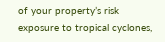of your property’s risk exposure to tropical cyclones,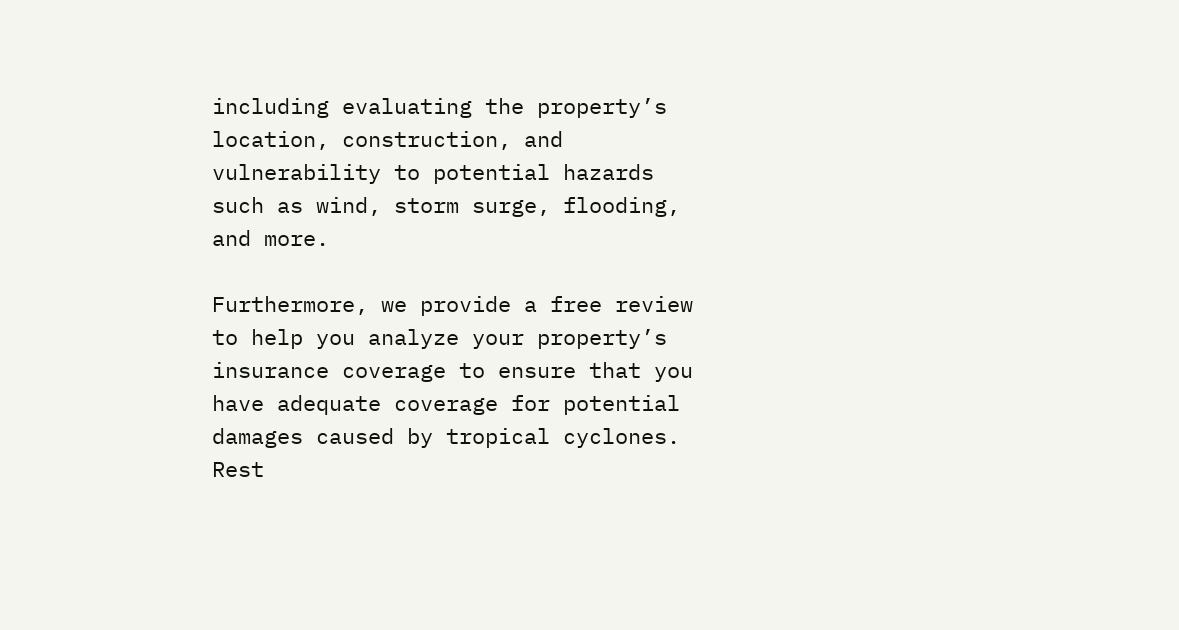including evaluating the property’s location, construction, and vulnerability to potential hazards such as wind, storm surge, flooding, and more.

Furthermore, we provide a free review to help you analyze your property’s insurance coverage to ensure that you have adequate coverage for potential damages caused by tropical cyclones. Rest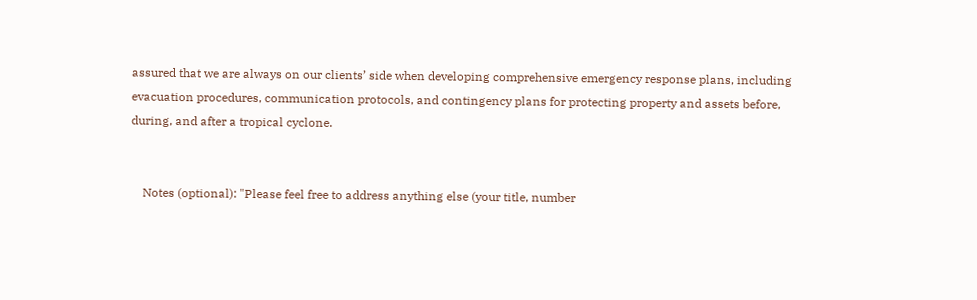assured that we are always on our clients’ side when developing comprehensive emergency response plans, including evacuation procedures, communication protocols, and contingency plans for protecting property and assets before, during, and after a tropical cyclone.


    Notes (optional): "Please feel free to address anything else (your title, number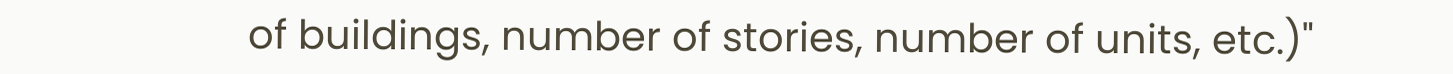of buildings, number of stories, number of units, etc.)"